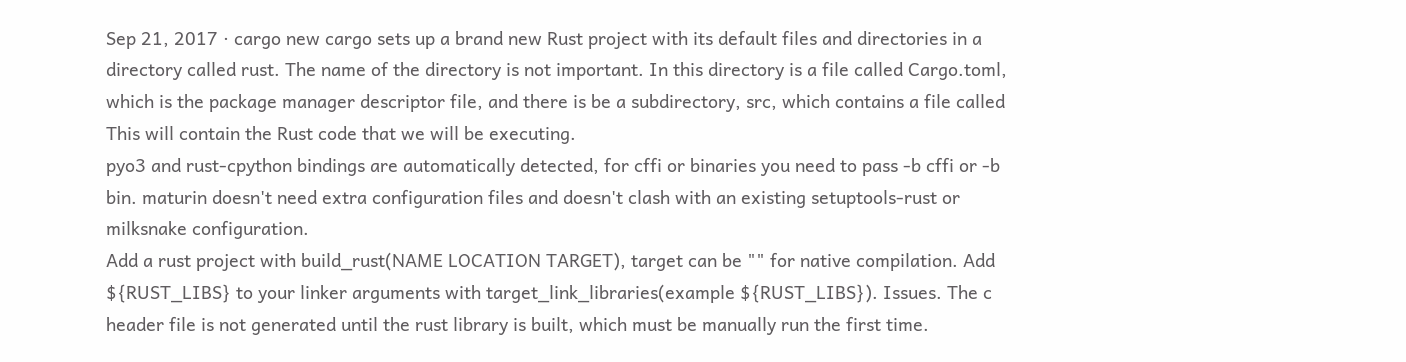Sep 21, 2017 · cargo new cargo sets up a brand new Rust project with its default files and directories in a directory called rust. The name of the directory is not important. In this directory is a file called Cargo.toml, which is the package manager descriptor file, and there is be a subdirectory, src, which contains a file called This will contain the Rust code that we will be executing.
pyo3 and rust-cpython bindings are automatically detected, for cffi or binaries you need to pass -b cffi or -b bin. maturin doesn't need extra configuration files and doesn't clash with an existing setuptools-rust or milksnake configuration.
Add a rust project with build_rust(NAME LOCATION TARGET), target can be "" for native compilation. Add ${RUST_LIBS} to your linker arguments with target_link_libraries(example ${RUST_LIBS}). Issues. The c header file is not generated until the rust library is built, which must be manually run the first time.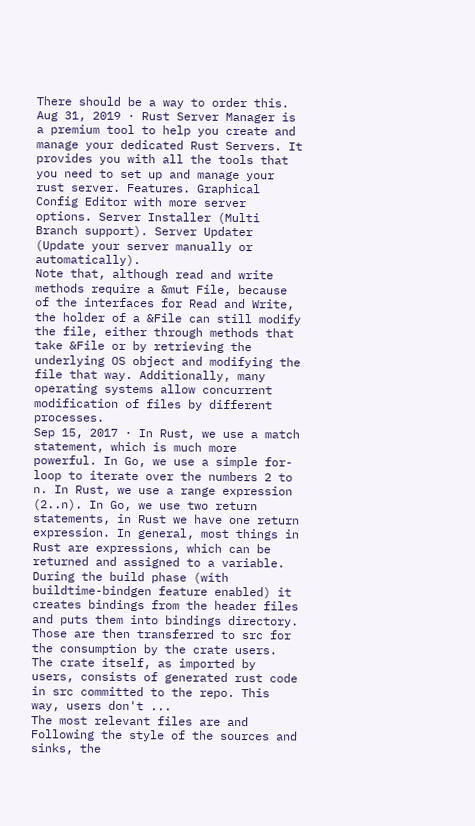There should be a way to order this.
Aug 31, 2019 · Rust Server Manager is a premium tool to help you create and manage your dedicated Rust Servers. It provides you with all the tools that you need to set up and manage your rust server. Features. Graphical Config Editor with more server options. Server Installer (Multi Branch support). Server Updater (Update your server manually or automatically).
Note that, although read and write methods require a &mut File, because of the interfaces for Read and Write, the holder of a &File can still modify the file, either through methods that take &File or by retrieving the underlying OS object and modifying the file that way. Additionally, many operating systems allow concurrent modification of files by different processes.
Sep 15, 2017 · In Rust, we use a match statement, which is much more powerful. In Go, we use a simple for-loop to iterate over the numbers 2 to n. In Rust, we use a range expression (2..n). In Go, we use two return statements, in Rust we have one return expression. In general, most things in Rust are expressions, which can be returned and assigned to a variable.
During the build phase (with buildtime-bindgen feature enabled) it creates bindings from the header files and puts them into bindings directory. Those are then transferred to src for the consumption by the crate users. The crate itself, as imported by users, consists of generated rust code in src committed to the repo. This way, users don't ...
The most relevant files are and Following the style of the sources and sinks, the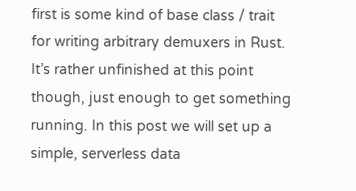first is some kind of base class / trait for writing arbitrary demuxers in Rust. It’s rather unfinished at this point though, just enough to get something running. In this post we will set up a simple, serverless data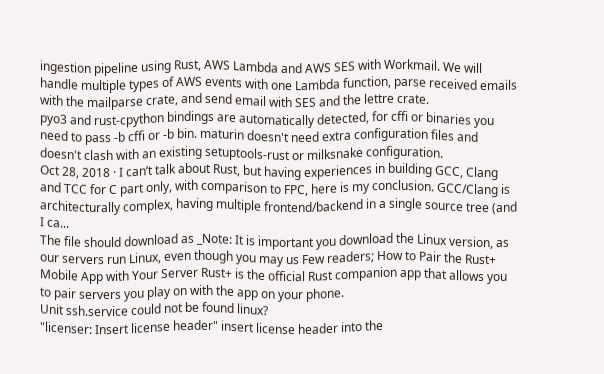ingestion pipeline using Rust, AWS Lambda and AWS SES with Workmail. We will handle multiple types of AWS events with one Lambda function, parse received emails with the mailparse crate, and send email with SES and the lettre crate.
pyo3 and rust-cpython bindings are automatically detected, for cffi or binaries you need to pass -b cffi or -b bin. maturin doesn't need extra configuration files and doesn't clash with an existing setuptools-rust or milksnake configuration.
Oct 28, 2018 · I can’t talk about Rust, but having experiences in building GCC, Clang and TCC for C part only, with comparison to FPC, here is my conclusion. GCC/Clang is architecturally complex, having multiple frontend/backend in a single source tree (and I ca...
The file should download as _Note: It is important you download the Linux version, as our servers run Linux, even though you may us Few readers; How to Pair the Rust+ Mobile App with Your Server Rust+ is the official Rust companion app that allows you to pair servers you play on with the app on your phone.
Unit ssh.service could not be found linux?
"licenser: Insert license header" insert license header into the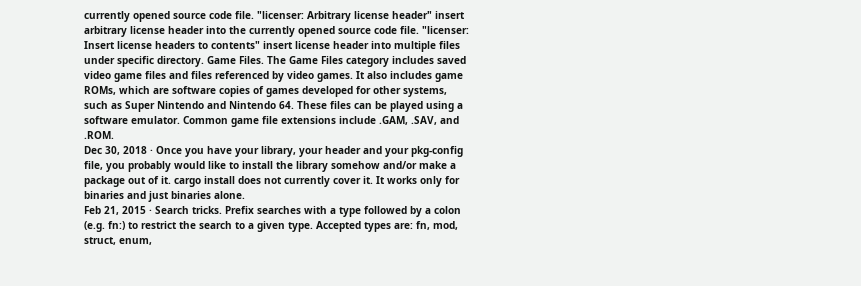currently opened source code file. "licenser: Arbitrary license header" insert arbitrary license header into the currently opened source code file. "licenser: Insert license headers to contents" insert license header into multiple files under specific directory. Game Files. The Game Files category includes saved video game files and files referenced by video games. It also includes game ROMs, which are software copies of games developed for other systems, such as Super Nintendo and Nintendo 64. These files can be played using a software emulator. Common game file extensions include .GAM, .SAV, and .ROM.
Dec 30, 2018 · Once you have your library, your header and your pkg-config file, you probably would like to install the library somehow and/or make a package out of it. cargo install does not currently cover it. It works only for binaries and just binaries alone.
Feb 21, 2015 · Search tricks. Prefix searches with a type followed by a colon (e.g. fn:) to restrict the search to a given type. Accepted types are: fn, mod, struct, enum,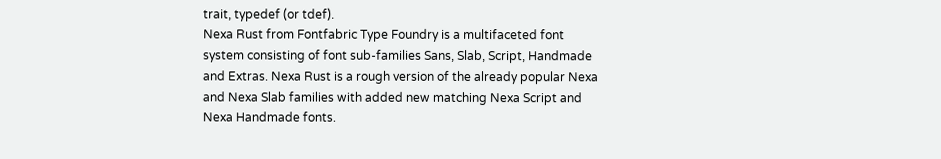trait, typedef (or tdef).
Nexa Rust from Fontfabric Type Foundry is a multifaceted font system consisting of font sub-families Sans, Slab, Script, Handmade and Extras. Nexa Rust is a rough version of the already popular Nexa and Nexa Slab families with added new matching Nexa Script and Nexa Handmade fonts.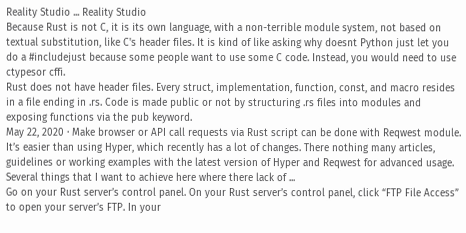Reality Studio ... Reality Studio
Because Rust is not C, it is its own language, with a non-terrible module system, not based on textual substitution, like C's header files. It is kind of like asking why doesnt Python just let you do a #includejust because some people want to use some C code. Instead, you would need to use ctypesor cffi.
Rust does not have header files. Every struct, implementation, function, const, and macro resides in a file ending in .rs. Code is made public or not by structuring .rs files into modules and exposing functions via the pub keyword.
May 22, 2020 · Make browser or API call requests via Rust script can be done with Reqwest module. It’s easier than using Hyper, which recently has a lot of changes. There nothing many articles, guidelines or working examples with the latest version of Hyper and Reqwest for advanced usage. Several things that I want to achieve here where there lack of ...
Go on your Rust server’s control panel. On your Rust server’s control panel, click “FTP File Access” to open your server’s FTP. In your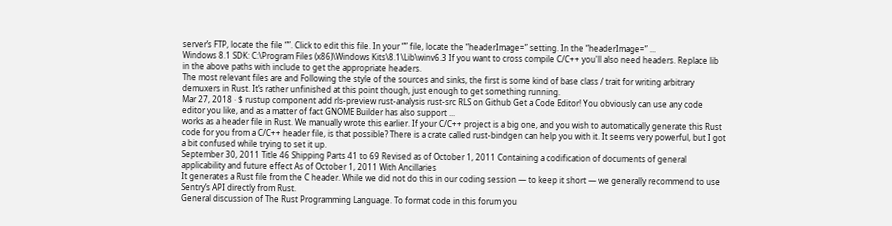server’s FTP, locate the file “”. Click to edit this file. In your “” file, locate the “headerImage=” setting. In the “headerImage=” ...
Windows 8.1 SDK: C:\Program Files (x86)\Windows Kits\8.1\Lib\winv6.3 If you want to cross compile C/C++ you'll also need headers. Replace lib in the above paths with include to get the appropriate headers.
The most relevant files are and Following the style of the sources and sinks, the first is some kind of base class / trait for writing arbitrary demuxers in Rust. It’s rather unfinished at this point though, just enough to get something running.
Mar 27, 2018 · $ rustup component add rls-preview rust-analysis rust-src RLS on Github Get a Code Editor! You obviously can use any code editor you like, and as a matter of fact GNOME Builder has also support ...
works as a header file in Rust. We manually wrote this earlier. If your C/C++ project is a big one, and you wish to automatically generate this Rust code for you from a C/C++ header file, is that possible? There is a crate called rust-bindgen can help you with it. It seems very powerful, but I got a bit confused while trying to set it up.
September 30, 2011 Title 46 Shipping Parts 41 to 69 Revised as of October 1, 2011 Containing a codification of documents of general applicability and future effect As of October 1, 2011 With Ancillaries
It generates a Rust file from the C header. While we did not do this in our coding session — to keep it short — we generally recommend to use Sentry’s API directly from Rust.
General discussion of The Rust Programming Language. To format code in this forum you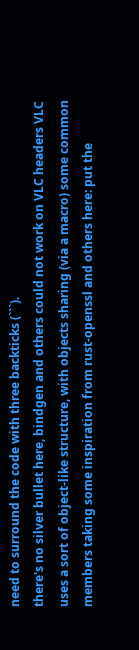need to surround the code with three backticks (```).
there's no silver bullet here, bindgen and others could not work on VLC headers VLC uses a sort of object-like structure, with objects sharing (via a macro) some common members taking some inspiration from rust-openssl and others here: put the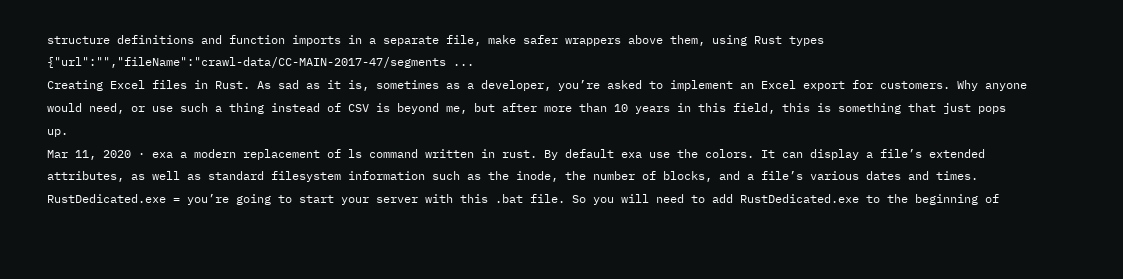structure definitions and function imports in a separate file, make safer wrappers above them, using Rust types
{"url":"","fileName":"crawl-data/CC-MAIN-2017-47/segments ...
Creating Excel files in Rust. As sad as it is, sometimes as a developer, you’re asked to implement an Excel export for customers. Why anyone would need, or use such a thing instead of CSV is beyond me, but after more than 10 years in this field, this is something that just pops up.
Mar 11, 2020 · exa a modern replacement of ls command written in rust. By default exa use the colors. It can display a file’s extended attributes, as well as standard filesystem information such as the inode, the number of blocks, and a file’s various dates and times.
RustDedicated.exe = you’re going to start your server with this .bat file. So you will need to add RustDedicated.exe to the beginning of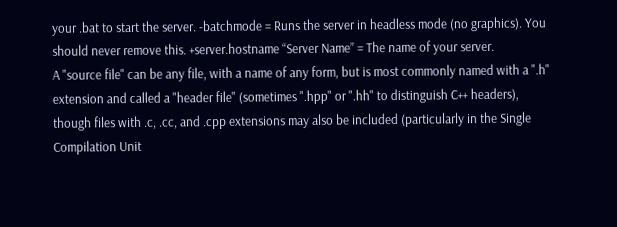your .bat to start the server. -batchmode = Runs the server in headless mode (no graphics). You should never remove this. +server.hostname “Server Name” = The name of your server.
A "source file" can be any file, with a name of any form, but is most commonly named with a ".h" extension and called a "header file" (sometimes ".hpp" or ".hh" to distinguish C++ headers), though files with .c, .cc, and .cpp extensions may also be included (particularly in the Single Compilation Unit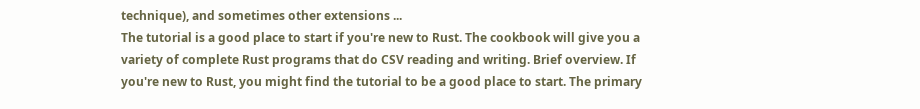technique), and sometimes other extensions ...
The tutorial is a good place to start if you're new to Rust. The cookbook will give you a variety of complete Rust programs that do CSV reading and writing. Brief overview. If you're new to Rust, you might find the tutorial to be a good place to start. The primary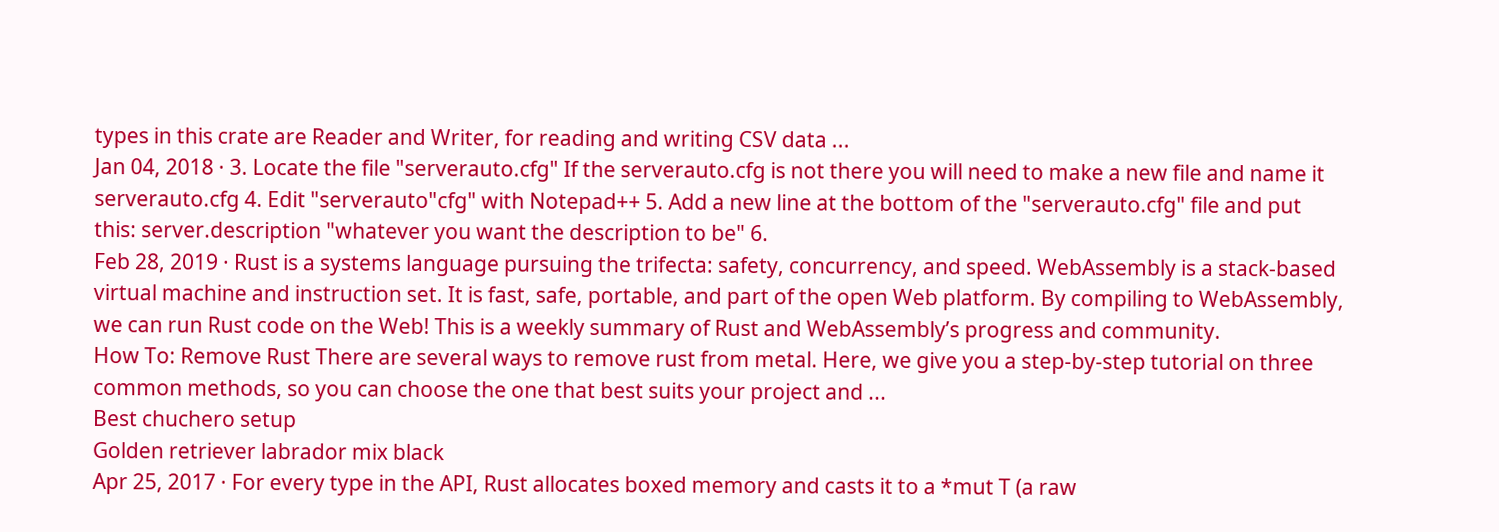types in this crate are Reader and Writer, for reading and writing CSV data ...
Jan 04, 2018 · 3. Locate the file "serverauto.cfg" If the serverauto.cfg is not there you will need to make a new file and name it serverauto.cfg 4. Edit "serverauto"cfg" with Notepad++ 5. Add a new line at the bottom of the "serverauto.cfg" file and put this: server.description "whatever you want the description to be" 6.
Feb 28, 2019 · Rust is a systems language pursuing the trifecta: safety, concurrency, and speed. WebAssembly is a stack-based virtual machine and instruction set. It is fast, safe, portable, and part of the open Web platform. By compiling to WebAssembly, we can run Rust code on the Web! This is a weekly summary of Rust and WebAssembly’s progress and community.
How To: Remove Rust There are several ways to remove rust from metal. Here, we give you a step-by-step tutorial on three common methods, so you can choose the one that best suits your project and ...
Best chuchero setup
Golden retriever labrador mix black
Apr 25, 2017 · For every type in the API, Rust allocates boxed memory and casts it to a *mut T (a raw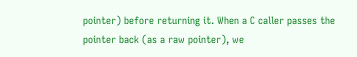pointer) before returning it. When a C caller passes the pointer back (as a raw pointer), we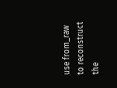use from_raw to reconstruct the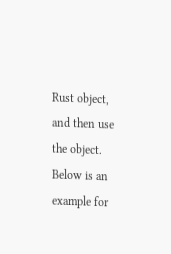Rust object, and then use the object. Below is an example for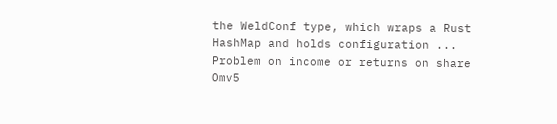the WeldConf type, which wraps a Rust HashMap and holds configuration ...
Problem on income or returns on share
Omv5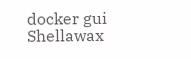docker gui
Shellawax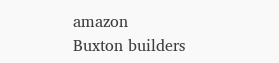amazon
Buxton builders